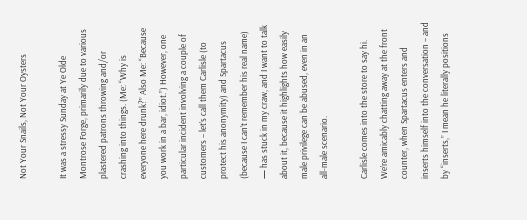Not Your Snails, Not Your Oysters

It was a stressy Sunday at Ye Olde Montrose Forge, primarily due to various plastered patrons throwing and/or crashing into things. (Me: “Why is everyone here drunk?” Also Me: “Because you work in a bar, idiot.”) However, one particular incident involving a couple of customers – let’s call them Carlisle (to protect his anonymity) and Spartacus (because I can’t remember his real name) — has stuck in my craw, and I want to talk about it, because it highlights how easily male privilege can be abused, even in an all-male scenario.

Carlisle comes into the store to say hi. We’re amicably chatting away at the front counter, when Spartacus enters and inserts himself into the conversation – and by “inserts,” I mean he literally positions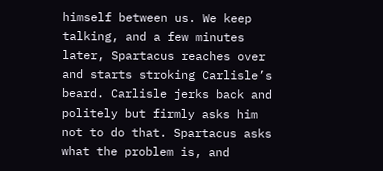himself between us. We keep talking, and a few minutes later, Spartacus reaches over and starts stroking Carlisle’s beard. Carlisle jerks back and politely but firmly asks him not to do that. Spartacus asks what the problem is, and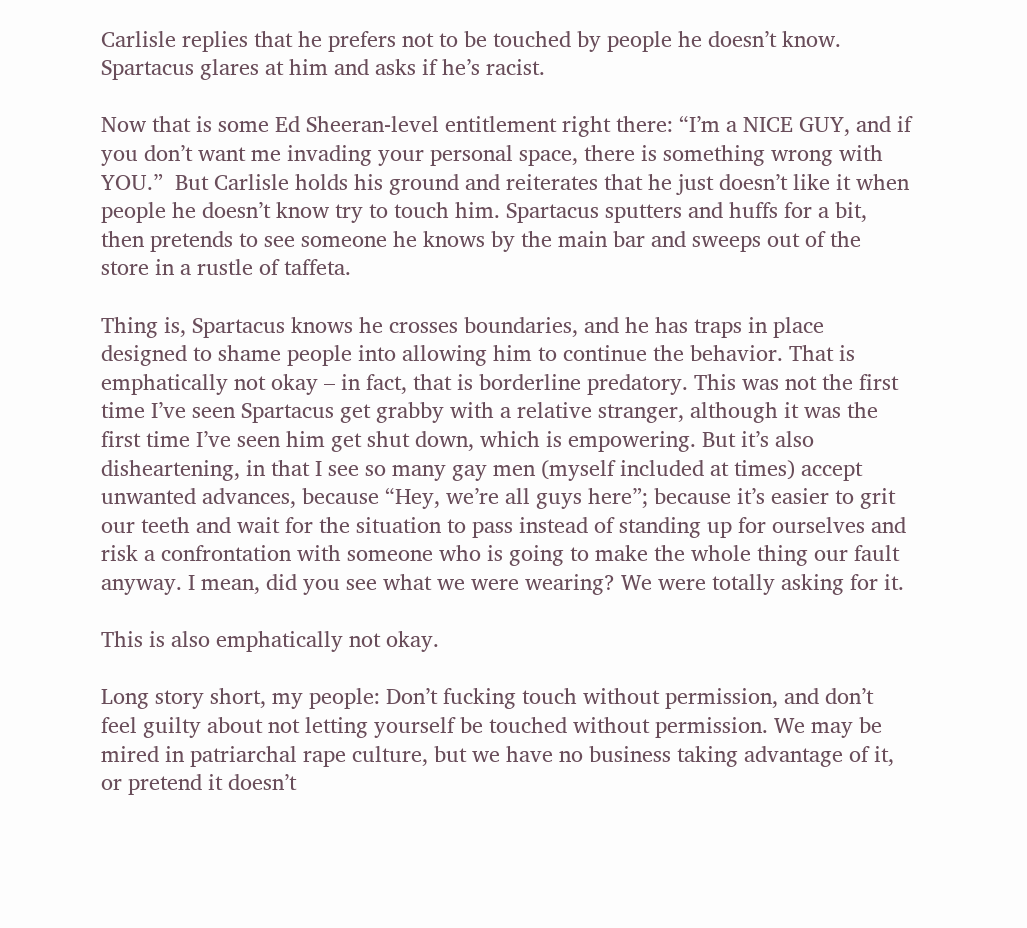Carlisle replies that he prefers not to be touched by people he doesn’t know. Spartacus glares at him and asks if he’s racist.

Now that is some Ed Sheeran-level entitlement right there: “I’m a NICE GUY, and if you don’t want me invading your personal space, there is something wrong with YOU.”  But Carlisle holds his ground and reiterates that he just doesn’t like it when people he doesn’t know try to touch him. Spartacus sputters and huffs for a bit, then pretends to see someone he knows by the main bar and sweeps out of the store in a rustle of taffeta.

Thing is, Spartacus knows he crosses boundaries, and he has traps in place designed to shame people into allowing him to continue the behavior. That is emphatically not okay – in fact, that is borderline predatory. This was not the first time I’ve seen Spartacus get grabby with a relative stranger, although it was the first time I’ve seen him get shut down, which is empowering. But it’s also disheartening, in that I see so many gay men (myself included at times) accept unwanted advances, because “Hey, we’re all guys here”; because it’s easier to grit our teeth and wait for the situation to pass instead of standing up for ourselves and risk a confrontation with someone who is going to make the whole thing our fault anyway. I mean, did you see what we were wearing? We were totally asking for it.

This is also emphatically not okay.

Long story short, my people: Don’t fucking touch without permission, and don’t feel guilty about not letting yourself be touched without permission. We may be mired in patriarchal rape culture, but we have no business taking advantage of it, or pretend it doesn’t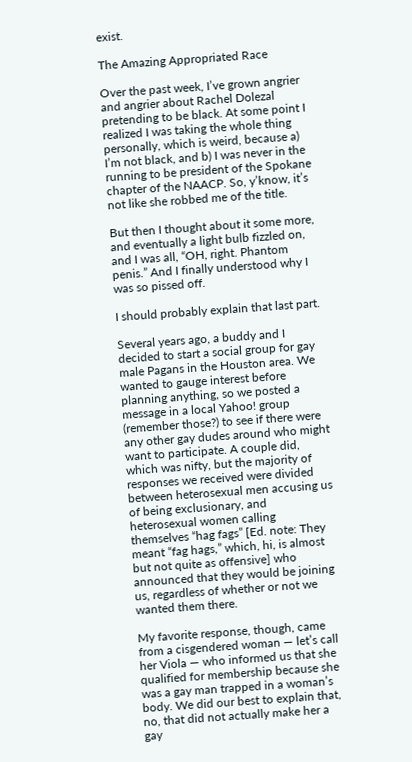exist.

The Amazing Appropriated Race

Over the past week, I’ve grown angrier and angrier about Rachel Dolezal pretending to be black. At some point I realized I was taking the whole thing personally, which is weird, because a) I’m not black, and b) I was never in the running to be president of the Spokane chapter of the NAACP. So, y’know, it’s not like she robbed me of the title.

But then I thought about it some more, and eventually a light bulb fizzled on, and I was all, “OH, right. Phantom penis.” And I finally understood why I was so pissed off.

I should probably explain that last part.

Several years ago, a buddy and I decided to start a social group for gay male Pagans in the Houston area. We wanted to gauge interest before planning anything, so we posted a message in a local Yahoo! group (remember those?) to see if there were any other gay dudes around who might want to participate. A couple did, which was nifty, but the majority of responses we received were divided between heterosexual men accusing us of being exclusionary, and heterosexual women calling themselves “hag fags” [Ed. note: They meant “fag hags,” which, hi, is almost but not quite as offensive] who announced that they would be joining us, regardless of whether or not we wanted them there.

My favorite response, though, came from a cisgendered woman — let’s call her Viola — who informed us that she qualified for membership because she was a gay man trapped in a woman’s body. We did our best to explain that, no, that did not actually make her a gay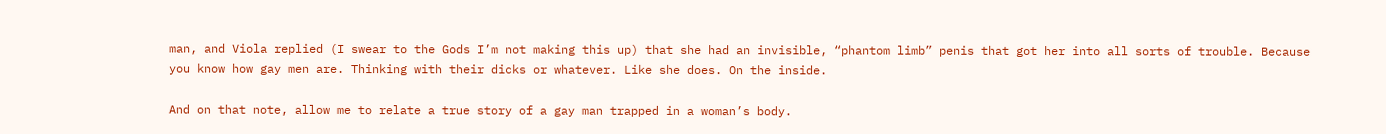man, and Viola replied (I swear to the Gods I’m not making this up) that she had an invisible, “phantom limb” penis that got her into all sorts of trouble. Because you know how gay men are. Thinking with their dicks or whatever. Like she does. On the inside.

And on that note, allow me to relate a true story of a gay man trapped in a woman’s body.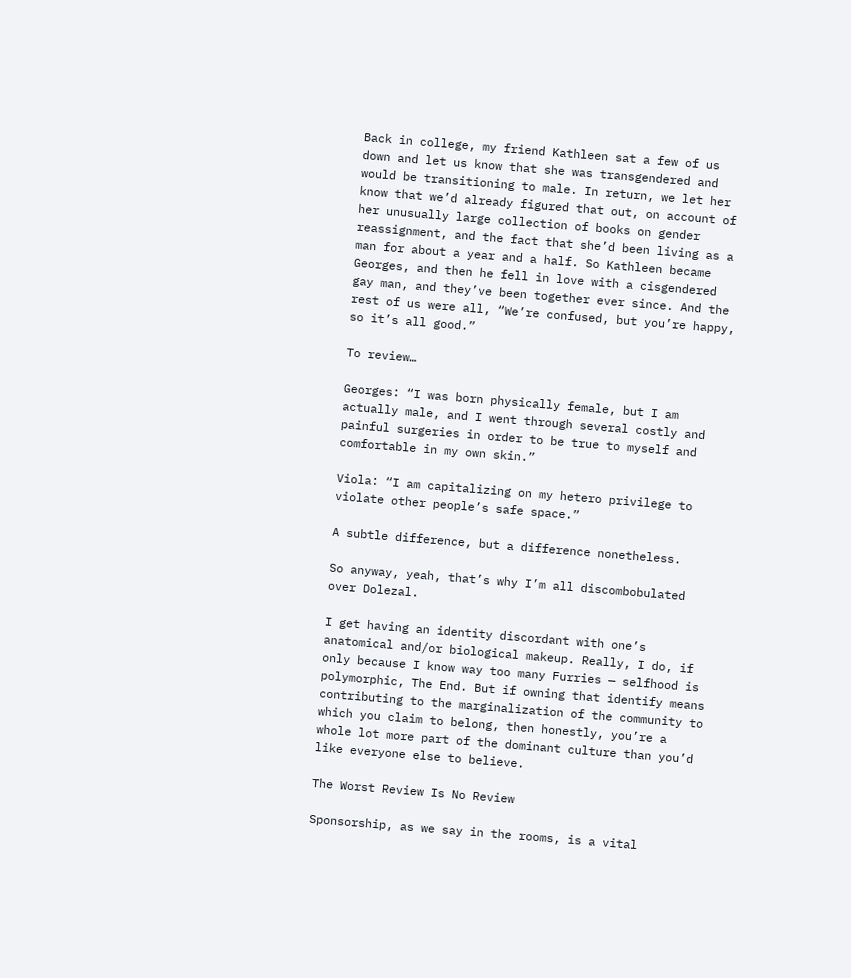Back in college, my friend Kathleen sat a few of us down and let us know that she was transgendered and would be transitioning to male. In return, we let her know that we’d already figured that out, on account of her unusually large collection of books on gender reassignment, and the fact that she’d been living as a man for about a year and a half. So Kathleen became Georges, and then he fell in love with a cisgendered gay man, and they’ve been together ever since. And the rest of us were all, “We’re confused, but you’re happy, so it’s all good.”

To review…

Georges: “I was born physically female, but I am actually male, and I went through several costly and painful surgeries in order to be true to myself and comfortable in my own skin.”

Viola: “I am capitalizing on my hetero privilege to violate other people’s safe space.”

A subtle difference, but a difference nonetheless.

So anyway, yeah, that’s why I’m all discombobulated over Dolezal.

I get having an identity discordant with one’s anatomical and/or biological makeup. Really, I do, if only because I know way too many Furries — selfhood is polymorphic, The End. But if owning that identify means contributing to the marginalization of the community to which you claim to belong, then honestly, you’re a whole lot more part of the dominant culture than you’d like everyone else to believe.

The Worst Review Is No Review

Sponsorship, as we say in the rooms, is a vital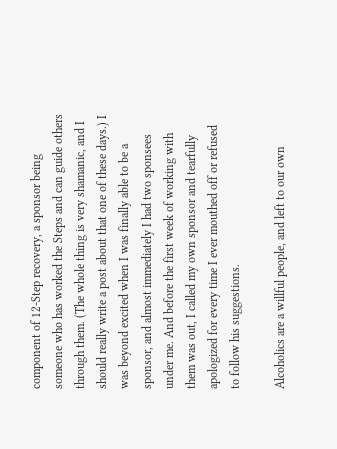component of 12-Step recovery, a sponsor being someone who has worked the Steps and can guide others through them. (The whole thing is very shamanic, and I should really write a post about that one of these days.) I was beyond excited when I was finally able to be a sponsor, and almost immediately I had two sponsees under me. And before the first week of working with them was out, I called my own sponsor and tearfully apologized for every time I ever mouthed off or refused to follow his suggestions.

Alcoholics are a willful people, and left to our own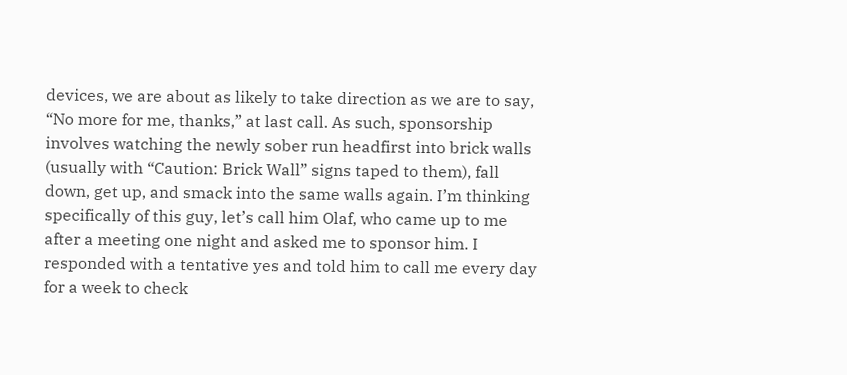devices, we are about as likely to take direction as we are to say, “No more for me, thanks,” at last call. As such, sponsorship involves watching the newly sober run headfirst into brick walls (usually with “Caution: Brick Wall” signs taped to them), fall down, get up, and smack into the same walls again. I’m thinking specifically of this guy, let’s call him Olaf, who came up to me after a meeting one night and asked me to sponsor him. I responded with a tentative yes and told him to call me every day for a week to check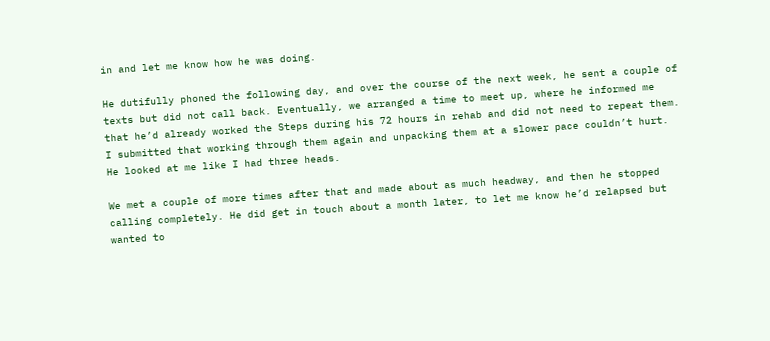in and let me know how he was doing.

He dutifully phoned the following day, and over the course of the next week, he sent a couple of texts but did not call back. Eventually, we arranged a time to meet up, where he informed me that he’d already worked the Steps during his 72 hours in rehab and did not need to repeat them. I submitted that working through them again and unpacking them at a slower pace couldn’t hurt. He looked at me like I had three heads.

We met a couple of more times after that and made about as much headway, and then he stopped calling completely. He did get in touch about a month later, to let me know he’d relapsed but wanted to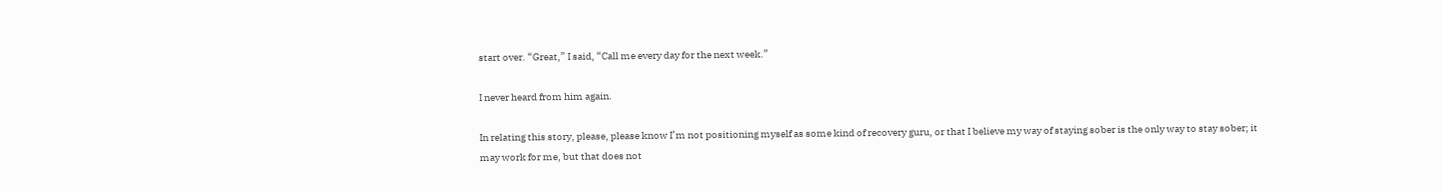start over. “Great,” I said, “Call me every day for the next week.”

I never heard from him again.

In relating this story, please, please know I’m not positioning myself as some kind of recovery guru, or that I believe my way of staying sober is the only way to stay sober; it may work for me, but that does not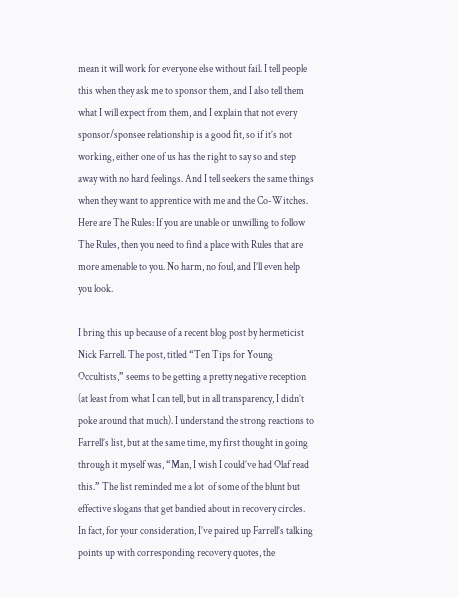mean it will work for everyone else without fail. I tell people this when they ask me to sponsor them, and I also tell them what I will expect from them, and I explain that not every sponsor/sponsee relationship is a good fit, so if it’s not working, either one of us has the right to say so and step away with no hard feelings. And I tell seekers the same things when they want to apprentice with me and the Co-Witches. Here are The Rules: If you are unable or unwilling to follow The Rules, then you need to find a place with Rules that are more amenable to you. No harm, no foul, and I’ll even help you look.

I bring this up because of a recent blog post by hermeticist Nick Farrell. The post, titled “Ten Tips for Young Occultists,” seems to be getting a pretty negative reception (at least from what I can tell, but in all transparency, I didn’t poke around that much). I understand the strong reactions to Farrell’s list, but at the same time, my first thought in going through it myself was, “Man, I wish I could’ve had Olaf read this.” The list reminded me a lot  of some of the blunt but effective slogans that get bandied about in recovery circles. In fact, for your consideration, I’ve paired up Farrell’s talking points up with corresponding recovery quotes, the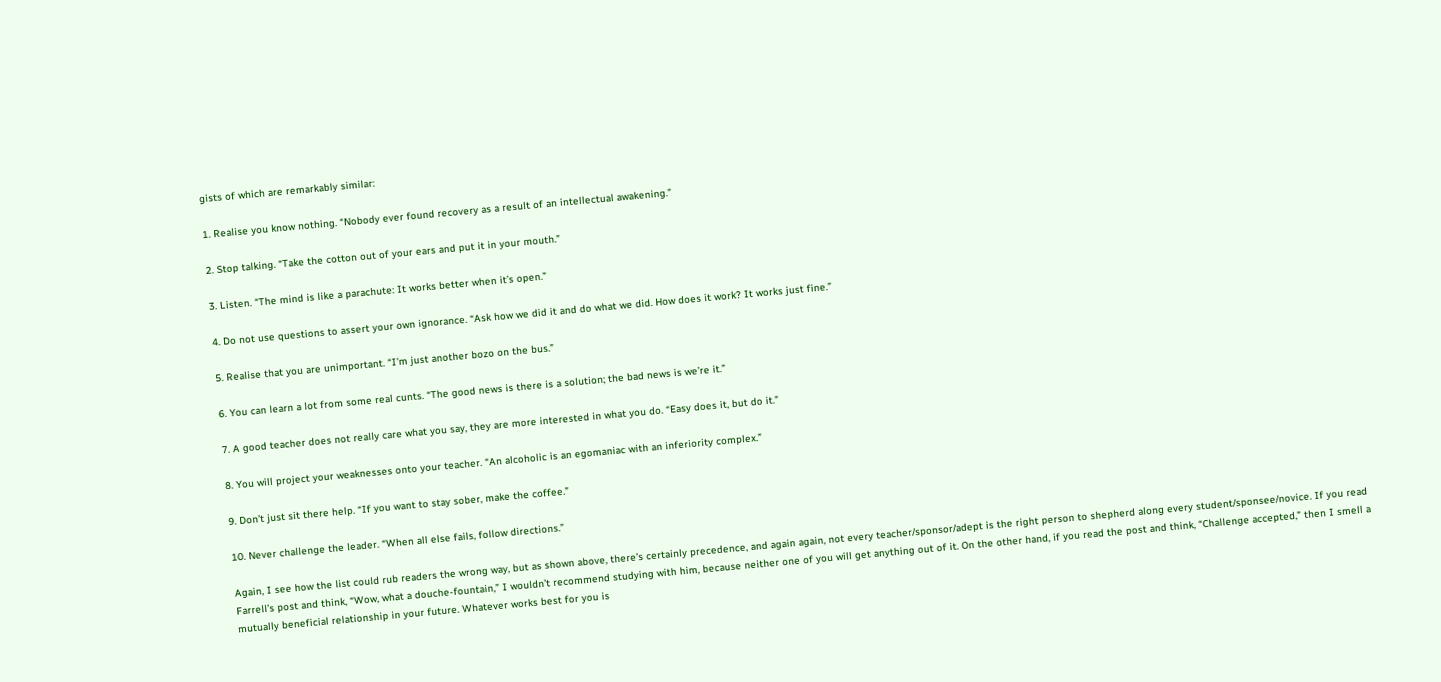gists of which are remarkably similar:

1. Realise you know nothing. “Nobody ever found recovery as a result of an intellectual awakening.”

2. Stop talking. “Take the cotton out of your ears and put it in your mouth.”

3. Listen. “The mind is like a parachute: It works better when it’s open.”

4. Do not use questions to assert your own ignorance. “Ask how we did it and do what we did. How does it work? It works just fine.”

5. Realise that you are unimportant. “I’m just another bozo on the bus.”

6. You can learn a lot from some real cunts. “The good news is there is a solution; the bad news is we’re it.”

7. A good teacher does not really care what you say, they are more interested in what you do. “Easy does it, but do it.”

8. You will project your weaknesses onto your teacher. “An alcoholic is an egomaniac with an inferiority complex.”

9. Don’t just sit there help. “If you want to stay sober, make the coffee.”

10. Never challenge the leader. “When all else fails, follow directions.”

Again, I see how the list could rub readers the wrong way, but as shown above, there’s certainly precedence, and again again, not every teacher/sponsor/adept is the right person to shepherd along every student/sponsee/novice. If you read Farrell’s post and think, “Wow, what a douche-fountain,” I wouldn’t recommend studying with him, because neither one of you will get anything out of it. On the other hand, if you read the post and think, “Challenge accepted,” then I smell a mutually beneficial relationship in your future. Whatever works best for you is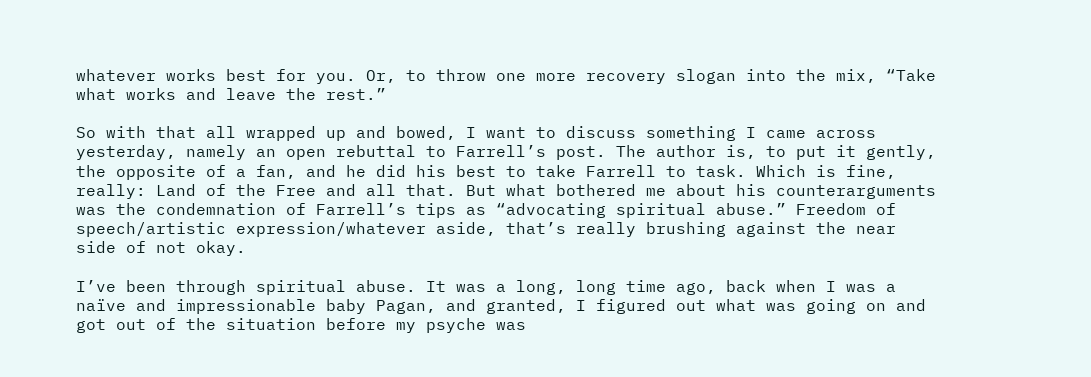whatever works best for you. Or, to throw one more recovery slogan into the mix, “Take what works and leave the rest.”

So with that all wrapped up and bowed, I want to discuss something I came across yesterday, namely an open rebuttal to Farrell’s post. The author is, to put it gently, the opposite of a fan, and he did his best to take Farrell to task. Which is fine, really: Land of the Free and all that. But what bothered me about his counterarguments was the condemnation of Farrell’s tips as “advocating spiritual abuse.” Freedom of speech/artistic expression/whatever aside, that’s really brushing against the near side of not okay.

I’ve been through spiritual abuse. It was a long, long time ago, back when I was a naïve and impressionable baby Pagan, and granted, I figured out what was going on and got out of the situation before my psyche was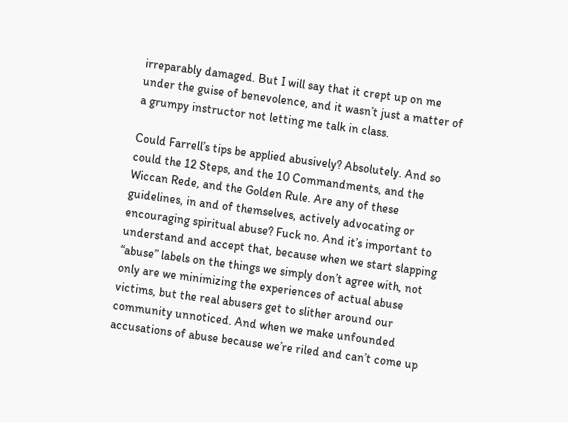irreparably damaged. But I will say that it crept up on me under the guise of benevolence, and it wasn’t just a matter of a grumpy instructor not letting me talk in class.

Could Farrell’s tips be applied abusively? Absolutely. And so could the 12 Steps, and the 10 Commandments, and the Wiccan Rede, and the Golden Rule. Are any of these guidelines, in and of themselves, actively advocating or encouraging spiritual abuse? Fuck no. And it’s important to understand and accept that, because when we start slapping “abuse” labels on the things we simply don’t agree with, not only are we minimizing the experiences of actual abuse victims, but the real abusers get to slither around our community unnoticed. And when we make unfounded accusations of abuse because we’re riled and can’t come up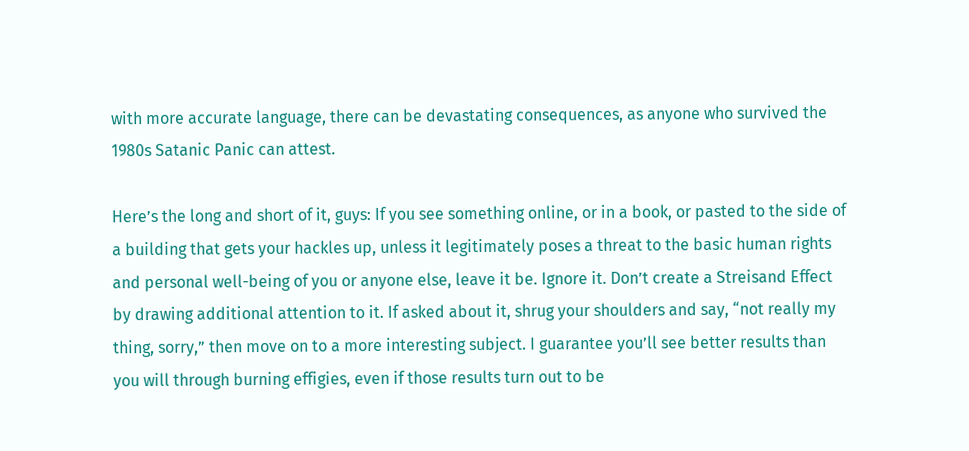with more accurate language, there can be devastating consequences, as anyone who survived the 1980s Satanic Panic can attest.

Here’s the long and short of it, guys: If you see something online, or in a book, or pasted to the side of a building that gets your hackles up, unless it legitimately poses a threat to the basic human rights and personal well-being of you or anyone else, leave it be. Ignore it. Don’t create a Streisand Effect by drawing additional attention to it. If asked about it, shrug your shoulders and say, “not really my thing, sorry,” then move on to a more interesting subject. I guarantee you’ll see better results than you will through burning effigies, even if those results turn out to be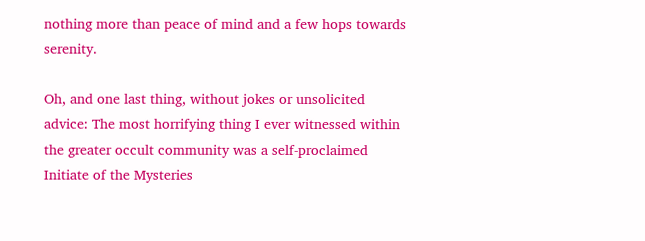nothing more than peace of mind and a few hops towards serenity.

Oh, and one last thing, without jokes or unsolicited advice: The most horrifying thing I ever witnessed within the greater occult community was a self-proclaimed Initiate of the Mysteries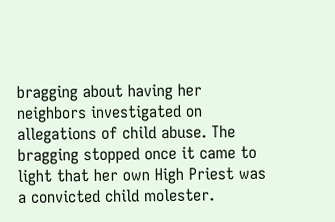bragging about having her neighbors investigated on allegations of child abuse. The bragging stopped once it came to light that her own High Priest was a convicted child molester.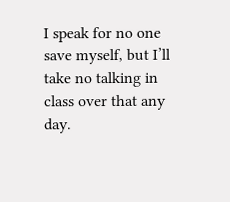I speak for no one save myself, but I’ll take no talking in class over that any day.